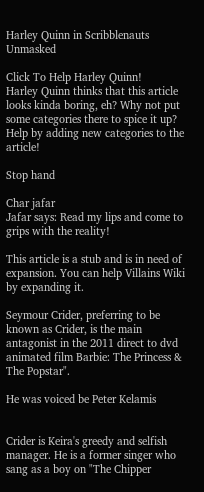Harley Quinn in Scribblenauts Unmasked

Click To Help Harley Quinn!
Harley Quinn thinks that this article looks kinda boring, eh? Why not put some categories there to spice it up?
Help by adding new categories to the article!

Stop hand

Char jafar
Jafar says: Read my lips and come to grips with the reality!

This article is a stub and is in need of expansion. You can help Villains Wiki by expanding it.

Seymour Crider, preferring to be known as Crider, is the main antagonist in the 2011 direct to dvd animated film Barbie: The Princess & The Popstar".

He was voiced be Peter Kelamis


Crider is Keira's greedy and selfish manager. He is a former singer who sang as a boy on "The Chipper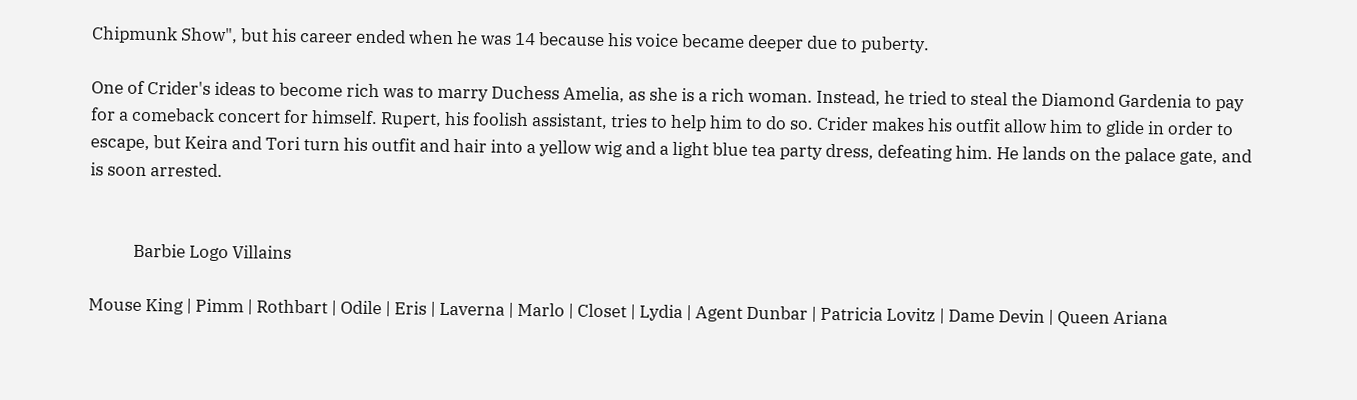Chipmunk Show", but his career ended when he was 14 because his voice became deeper due to puberty.

One of Crider's ideas to become rich was to marry Duchess Amelia, as she is a rich woman. Instead, he tried to steal the Diamond Gardenia to pay for a comeback concert for himself. Rupert, his foolish assistant, tries to help him to do so. Crider makes his outfit allow him to glide in order to escape, but Keira and Tori turn his outfit and hair into a yellow wig and a light blue tea party dress, defeating him. He lands on the palace gate, and is soon arrested.


           Barbie Logo Villains

Mouse King | Pimm | Rothbart | Odile | Eris | Laverna | Marlo | Closet | Lydia | Agent Dunbar | Patricia Lovitz | Dame Devin | Queen Ariana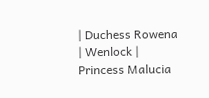| Duchess Rowena | Wenlock | Princess Malucia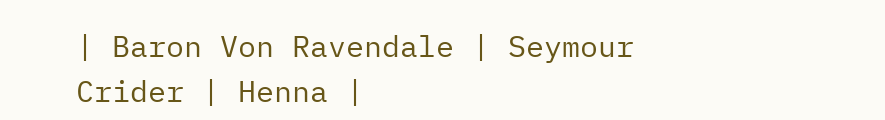| Baron Von Ravendale | Seymour Crider | Henna |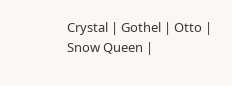Crystal | Gothel | Otto | Snow Queen |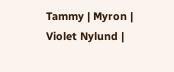Tammy | Myron | Violet Nylund |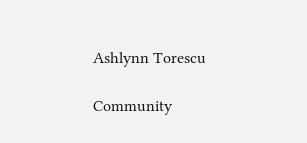Ashlynn Torescu

Community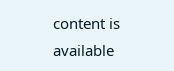content is available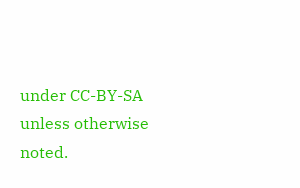under CC-BY-SA unless otherwise noted.